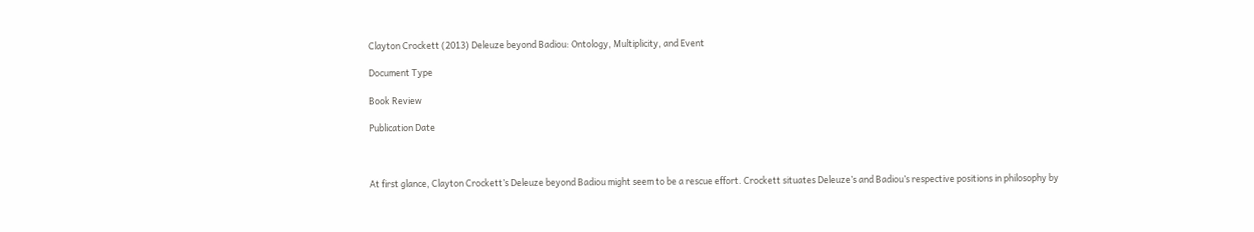Clayton Crockett (2013) Deleuze beyond Badiou: Ontology, Multiplicity, and Event

Document Type

Book Review

Publication Date



At first glance, Clayton Crockett’s Deleuze beyond Badiou might seem to be a rescue effort. Crockett situates Deleuze’s and Badiou’s respective positions in philosophy by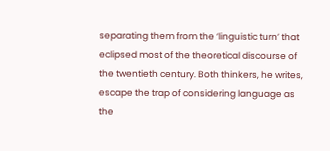separating them from the ‘linguistic turn’ that eclipsed most of the theoretical discourse of the twentieth century. Both thinkers, he writes, escape the trap of considering language as the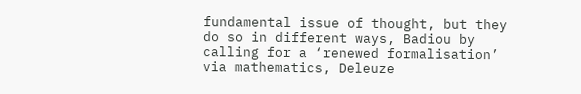fundamental issue of thought, but they do so in different ways, Badiou by calling for a ‘renewed formalisation’ via mathematics, Deleuze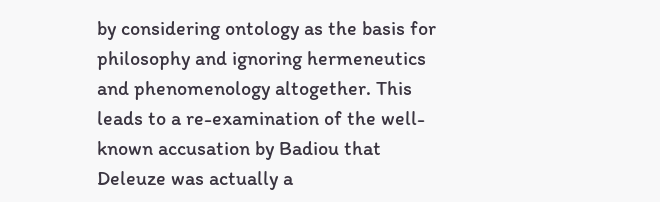by considering ontology as the basis for philosophy and ignoring hermeneutics and phenomenology altogether. This leads to a re-examination of the well-known accusation by Badiou that Deleuze was actually a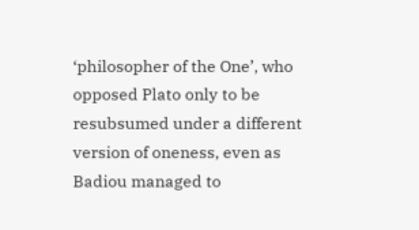‘philosopher of the One’, who opposed Plato only to be resubsumed under a different version of oneness, even as Badiou managed to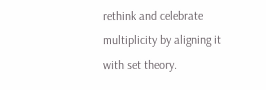rethink and celebrate multiplicity by aligning it with set theory.